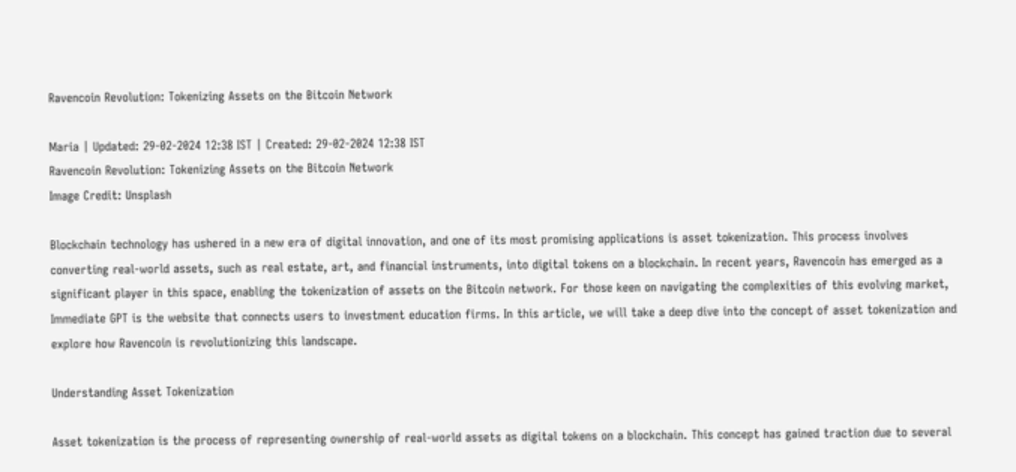Ravencoin Revolution: Tokenizing Assets on the Bitcoin Network

Maria | Updated: 29-02-2024 12:38 IST | Created: 29-02-2024 12:38 IST
Ravencoin Revolution: Tokenizing Assets on the Bitcoin Network
Image Credit: Unsplash

Blockchain technology has ushered in a new era of digital innovation, and one of its most promising applications is asset tokenization. This process involves converting real-world assets, such as real estate, art, and financial instruments, into digital tokens on a blockchain. In recent years, Ravencoin has emerged as a significant player in this space, enabling the tokenization of assets on the Bitcoin network. For those keen on navigating the complexities of this evolving market, Immediate GPT is the website that connects users to investment education firms. In this article, we will take a deep dive into the concept of asset tokenization and explore how Ravencoin is revolutionizing this landscape.

Understanding Asset Tokenization

Asset tokenization is the process of representing ownership of real-world assets as digital tokens on a blockchain. This concept has gained traction due to several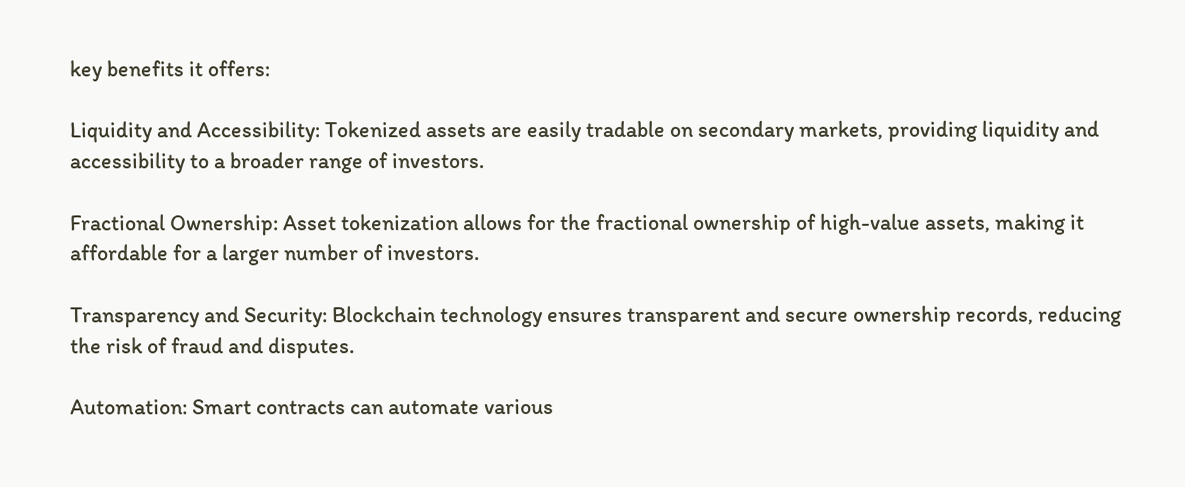key benefits it offers:

Liquidity and Accessibility: Tokenized assets are easily tradable on secondary markets, providing liquidity and accessibility to a broader range of investors.

Fractional Ownership: Asset tokenization allows for the fractional ownership of high-value assets, making it affordable for a larger number of investors.

Transparency and Security: Blockchain technology ensures transparent and secure ownership records, reducing the risk of fraud and disputes.

Automation: Smart contracts can automate various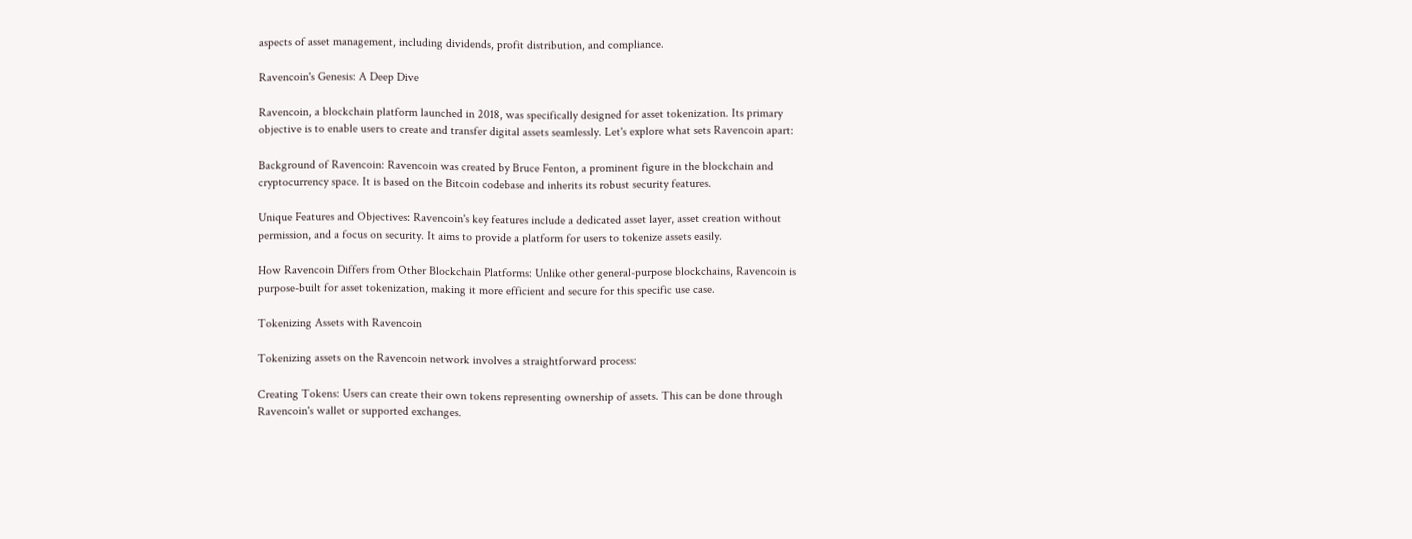aspects of asset management, including dividends, profit distribution, and compliance.

Ravencoin's Genesis: A Deep Dive

Ravencoin, a blockchain platform launched in 2018, was specifically designed for asset tokenization. Its primary objective is to enable users to create and transfer digital assets seamlessly. Let's explore what sets Ravencoin apart:

Background of Ravencoin: Ravencoin was created by Bruce Fenton, a prominent figure in the blockchain and cryptocurrency space. It is based on the Bitcoin codebase and inherits its robust security features.

Unique Features and Objectives: Ravencoin's key features include a dedicated asset layer, asset creation without permission, and a focus on security. It aims to provide a platform for users to tokenize assets easily.

How Ravencoin Differs from Other Blockchain Platforms: Unlike other general-purpose blockchains, Ravencoin is purpose-built for asset tokenization, making it more efficient and secure for this specific use case.

Tokenizing Assets with Ravencoin

Tokenizing assets on the Ravencoin network involves a straightforward process:

Creating Tokens: Users can create their own tokens representing ownership of assets. This can be done through Ravencoin's wallet or supported exchanges.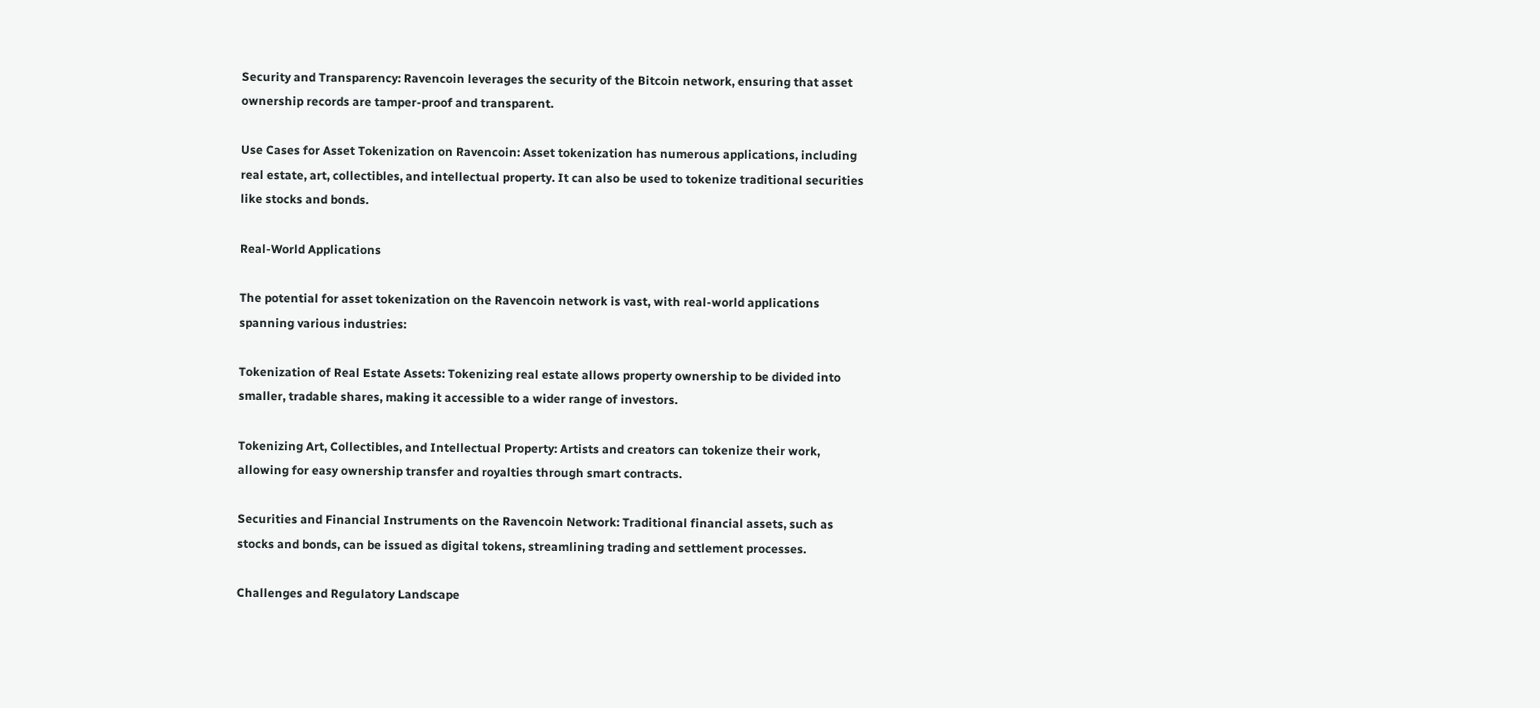Security and Transparency: Ravencoin leverages the security of the Bitcoin network, ensuring that asset ownership records are tamper-proof and transparent.

Use Cases for Asset Tokenization on Ravencoin: Asset tokenization has numerous applications, including real estate, art, collectibles, and intellectual property. It can also be used to tokenize traditional securities like stocks and bonds.

Real-World Applications

The potential for asset tokenization on the Ravencoin network is vast, with real-world applications spanning various industries:

Tokenization of Real Estate Assets: Tokenizing real estate allows property ownership to be divided into smaller, tradable shares, making it accessible to a wider range of investors.

Tokenizing Art, Collectibles, and Intellectual Property: Artists and creators can tokenize their work, allowing for easy ownership transfer and royalties through smart contracts.

Securities and Financial Instruments on the Ravencoin Network: Traditional financial assets, such as stocks and bonds, can be issued as digital tokens, streamlining trading and settlement processes.

Challenges and Regulatory Landscape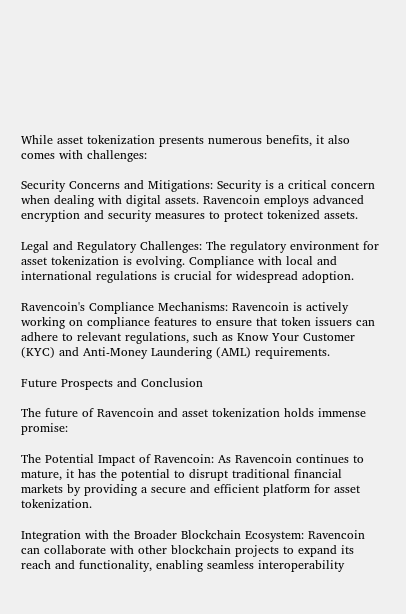While asset tokenization presents numerous benefits, it also comes with challenges:

Security Concerns and Mitigations: Security is a critical concern when dealing with digital assets. Ravencoin employs advanced encryption and security measures to protect tokenized assets.

Legal and Regulatory Challenges: The regulatory environment for asset tokenization is evolving. Compliance with local and international regulations is crucial for widespread adoption.

Ravencoin's Compliance Mechanisms: Ravencoin is actively working on compliance features to ensure that token issuers can adhere to relevant regulations, such as Know Your Customer (KYC) and Anti-Money Laundering (AML) requirements.

Future Prospects and Conclusion

The future of Ravencoin and asset tokenization holds immense promise:

The Potential Impact of Ravencoin: As Ravencoin continues to mature, it has the potential to disrupt traditional financial markets by providing a secure and efficient platform for asset tokenization.

Integration with the Broader Blockchain Ecosystem: Ravencoin can collaborate with other blockchain projects to expand its reach and functionality, enabling seamless interoperability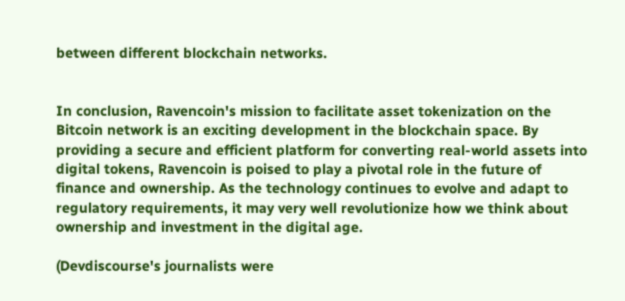between different blockchain networks.


In conclusion, Ravencoin's mission to facilitate asset tokenization on the Bitcoin network is an exciting development in the blockchain space. By providing a secure and efficient platform for converting real-world assets into digital tokens, Ravencoin is poised to play a pivotal role in the future of finance and ownership. As the technology continues to evolve and adapt to regulatory requirements, it may very well revolutionize how we think about ownership and investment in the digital age.

(Devdiscourse's journalists were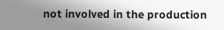not involved in the production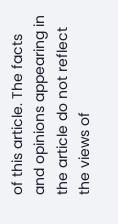of this article. The facts and opinions appearing in the article do not reflect the views of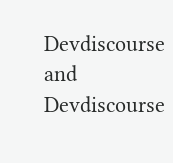Devdiscourse and Devdiscourse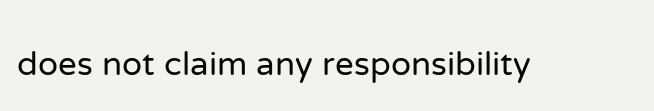does not claim any responsibility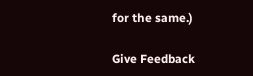for the same.)

Give Feedback